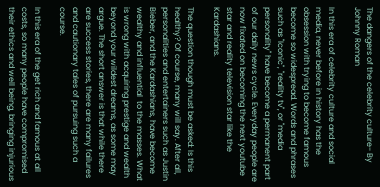The dangers of the celebrity culture- By Johnny Roman

In this era of celebrity culture and social media, never before in history has the obsession with trying to become famous become so widespread. Words and phrases such as "Iconic", "reality tv", or "media personality" have become a permanent part of our daily news cycle. Everyday people are now fixated on becoming the next youtube star and reality television star like the Kardashians.

The question though must be asked: Is this healthy? Of course, many will say. After all, personalities and entertainers such as Justin Bieber, and the Kardashians, have become wealthy and influential  to the masses. What is wrong with acquiring prestige and wealth beyond your wildest dreams, as some may argue. The short answer is that while there are success stories, there are many failures and cautionary tales of pursuing such a course.

In this era of the get rich and famous at all costs, so many people have compromised their ethics and well being, bringing injurious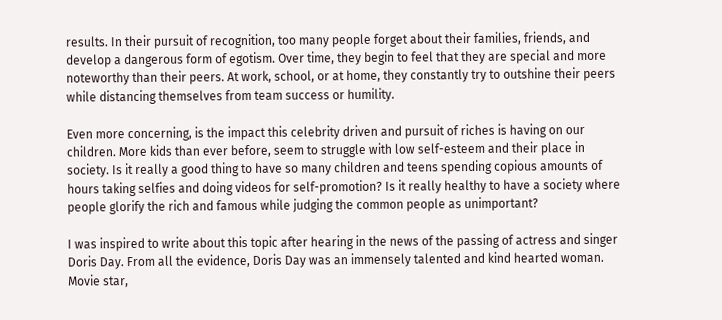results. In their pursuit of recognition, too many people forget about their families, friends, and develop a dangerous form of egotism. Over time, they begin to feel that they are special and more noteworthy than their peers. At work, school, or at home, they constantly try to outshine their peers while distancing themselves from team success or humility.

Even more concerning, is the impact this celebrity driven and pursuit of riches is having on our children. More kids than ever before, seem to struggle with low self-esteem and their place in society. Is it really a good thing to have so many children and teens spending copious amounts of hours taking selfies and doing videos for self-promotion? Is it really healthy to have a society where people glorify the rich and famous while judging the common people as unimportant?

I was inspired to write about this topic after hearing in the news of the passing of actress and singer Doris Day. From all the evidence, Doris Day was an immensely talented and kind hearted woman. Movie star,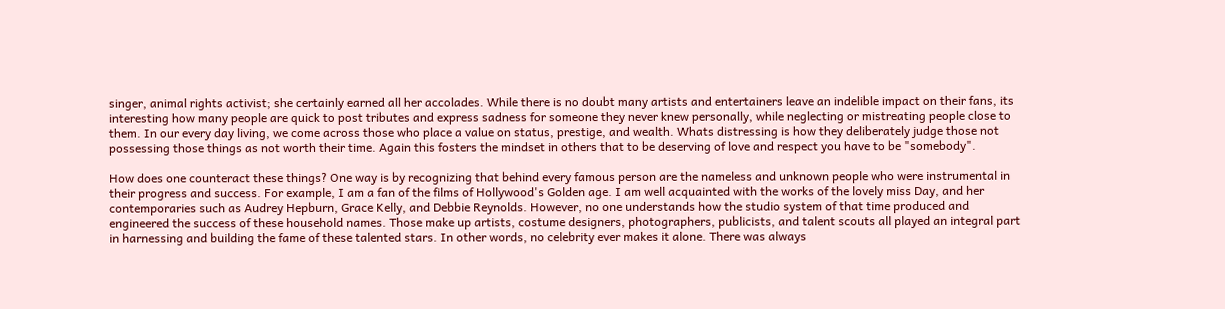singer, animal rights activist; she certainly earned all her accolades. While there is no doubt many artists and entertainers leave an indelible impact on their fans, its interesting how many people are quick to post tributes and express sadness for someone they never knew personally, while neglecting or mistreating people close to them. In our every day living, we come across those who place a value on status, prestige, and wealth. Whats distressing is how they deliberately judge those not possessing those things as not worth their time. Again this fosters the mindset in others that to be deserving of love and respect you have to be "somebody".

How does one counteract these things? One way is by recognizing that behind every famous person are the nameless and unknown people who were instrumental in their progress and success. For example, I am a fan of the films of Hollywood's Golden age. I am well acquainted with the works of the lovely miss Day, and her contemporaries such as Audrey Hepburn, Grace Kelly, and Debbie Reynolds. However, no one understands how the studio system of that time produced and engineered the success of these household names. Those make up artists, costume designers, photographers, publicists, and talent scouts all played an integral part in harnessing and building the fame of these talented stars. In other words, no celebrity ever makes it alone. There was always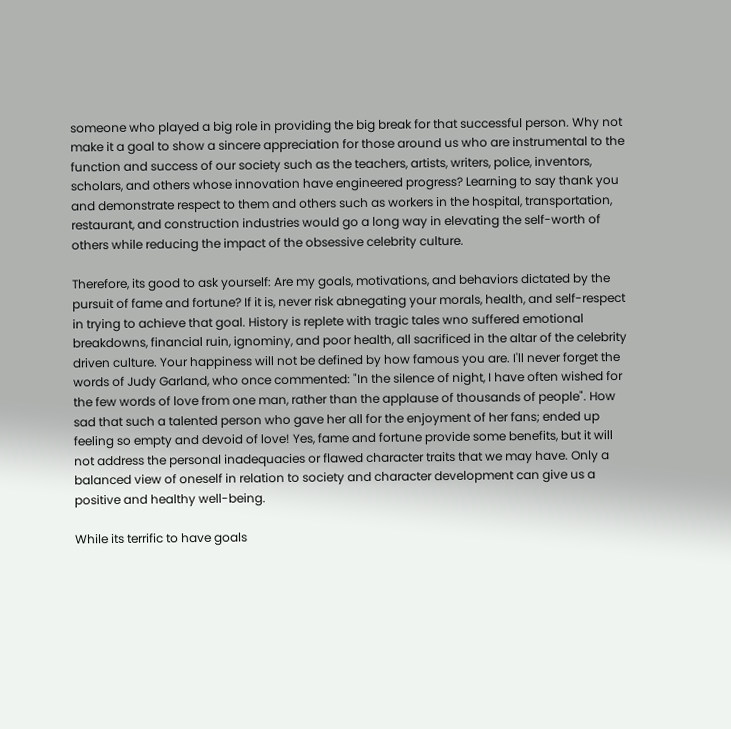someone who played a big role in providing the big break for that successful person. Why not make it a goal to show a sincere appreciation for those around us who are instrumental to the function and success of our society such as the teachers, artists, writers, police, inventors, scholars, and others whose innovation have engineered progress? Learning to say thank you and demonstrate respect to them and others such as workers in the hospital, transportation, restaurant, and construction industries would go a long way in elevating the self-worth of others while reducing the impact of the obsessive celebrity culture.

Therefore, its good to ask yourself: Are my goals, motivations, and behaviors dictated by the pursuit of fame and fortune? If it is, never risk abnegating your morals, health, and self-respect in trying to achieve that goal. History is replete with tragic tales wno suffered emotional breakdowns, financial ruin, ignominy, and poor health, all sacrificed in the altar of the celebrity driven culture. Your happiness will not be defined by how famous you are. I'll never forget the words of Judy Garland, who once commented: "In the silence of night, I have often wished for the few words of love from one man, rather than the applause of thousands of people". How sad that such a talented person who gave her all for the enjoyment of her fans; ended up feeling so empty and devoid of love! Yes, fame and fortune provide some benefits, but it will not address the personal inadequacies or flawed character traits that we may have. Only a balanced view of oneself in relation to society and character development can give us a positive and healthy well-being.

While its terrific to have goals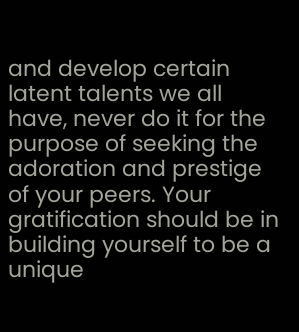and develop certain latent talents we all have, never do it for the purpose of seeking the adoration and prestige of your peers. Your gratification should be in building yourself to be a unique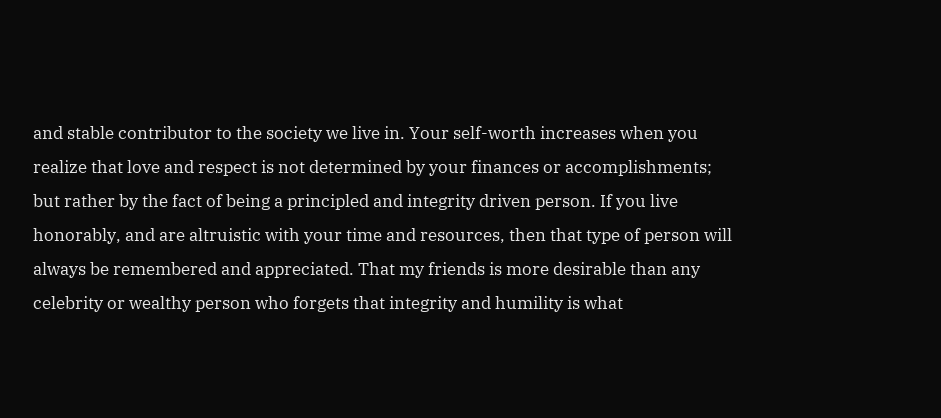and stable contributor to the society we live in. Your self-worth increases when you realize that love and respect is not determined by your finances or accomplishments; but rather by the fact of being a principled and integrity driven person. If you live honorably, and are altruistic with your time and resources, then that type of person will always be remembered and appreciated. That my friends is more desirable than any celebrity or wealthy person who forgets that integrity and humility is what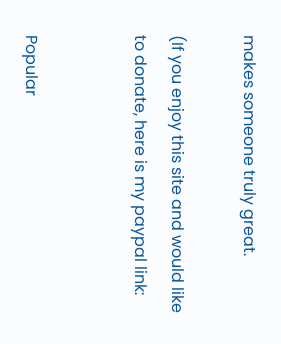makes someone truly great.

(If you enjoy this site and would like to donate, here is my paypal link:


Popular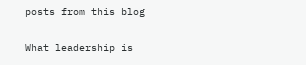posts from this blog

What leadership is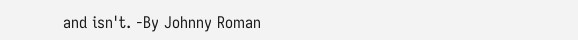and isn't. -By Johnny Roman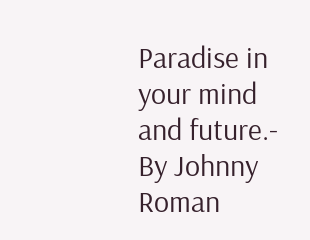Paradise in your mind and future.- By Johnny Roman